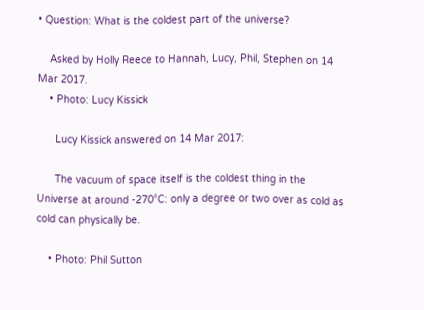• Question: What is the coldest part of the universe?

    Asked by Holly Reece to Hannah, Lucy, Phil, Stephen on 14 Mar 2017.
    • Photo: Lucy Kissick

      Lucy Kissick answered on 14 Mar 2017:

      The vacuum of space itself is the coldest thing in the Universe at around -270°C: only a degree or two over as cold as cold can physically be.

    • Photo: Phil Sutton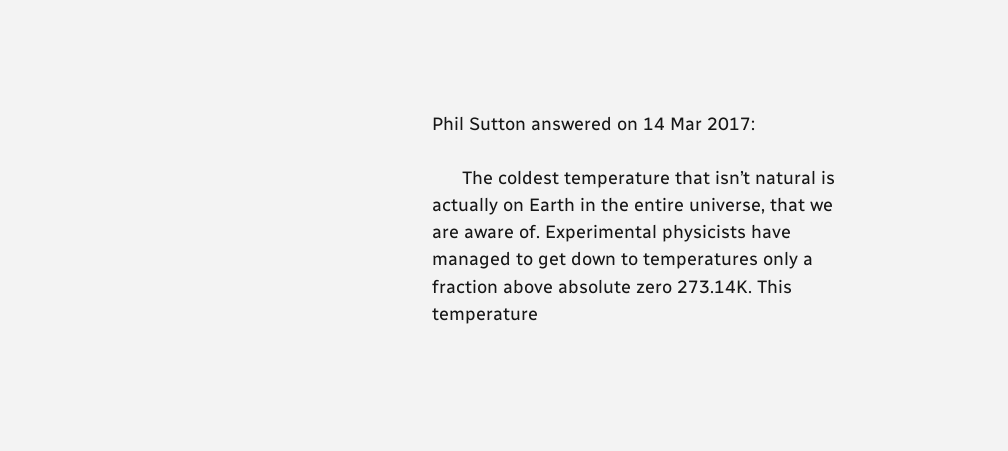Phil Sutton answered on 14 Mar 2017:

      The coldest temperature that isn’t natural is actually on Earth in the entire universe, that we are aware of. Experimental physicists have managed to get down to temperatures only a fraction above absolute zero 273.14K. This temperature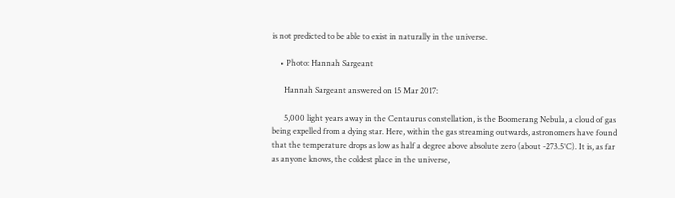is not predicted to be able to exist in naturally in the universe.

    • Photo: Hannah Sargeant

      Hannah Sargeant answered on 15 Mar 2017:

      5,000 light years away in the Centaurus constellation, is the Boomerang Nebula, a cloud of gas being expelled from a dying star. Here, within the gas streaming outwards, astronomers have found that the temperature drops as low as half a degree above absolute zero (about -273.5°C). It is, as far as anyone knows, the coldest place in the universe,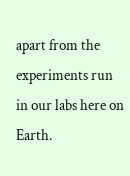apart from the experiments run in our labs here on Earth.